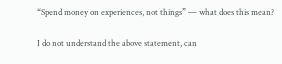“Spend money on experiences, not things” — what does this mean?

I do not understand the above statement, can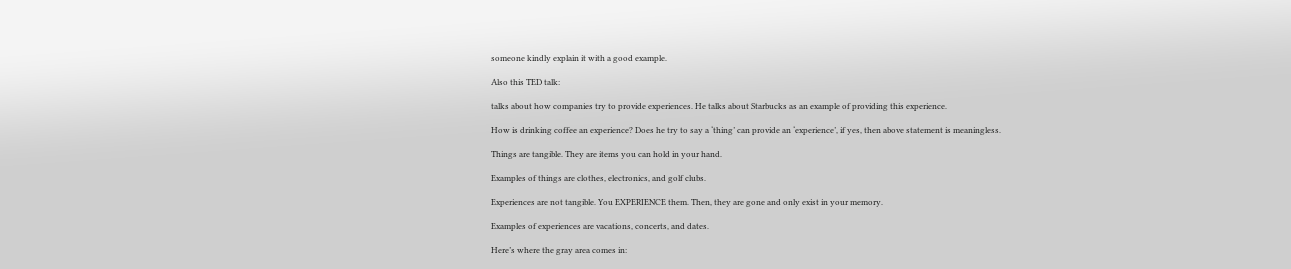someone kindly explain it with a good example.

Also this TED talk:

talks about how companies try to provide experiences. He talks about Starbucks as an example of providing this experience.

How is drinking coffee an experience? Does he try to say a ‘thing’ can provide an ‘experience’, if yes, then above statement is meaningless.

Things are tangible. They are items you can hold in your hand.

Examples of things are clothes, electronics, and golf clubs.

Experiences are not tangible. You EXPERIENCE them. Then, they are gone and only exist in your memory.

Examples of experiences are vacations, concerts, and dates.

Here’s where the gray area comes in: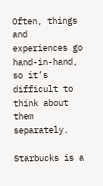Often, things and experiences go hand-in-hand, so it’s difficult to think about them separately.

Starbucks is a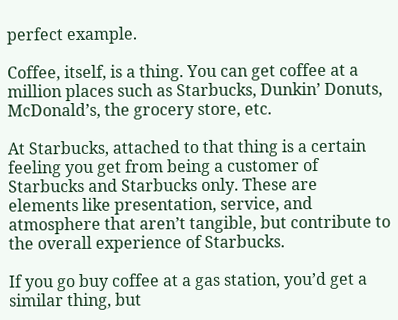perfect example.

Coffee, itself, is a thing. You can get coffee at a million places such as Starbucks, Dunkin’ Donuts, McDonald’s, the grocery store, etc.

At Starbucks, attached to that thing is a certain feeling you get from being a customer of Starbucks and Starbucks only. These are elements like presentation, service, and atmosphere that aren’t tangible, but contribute to the overall experience of Starbucks.

If you go buy coffee at a gas station, you’d get a similar thing, but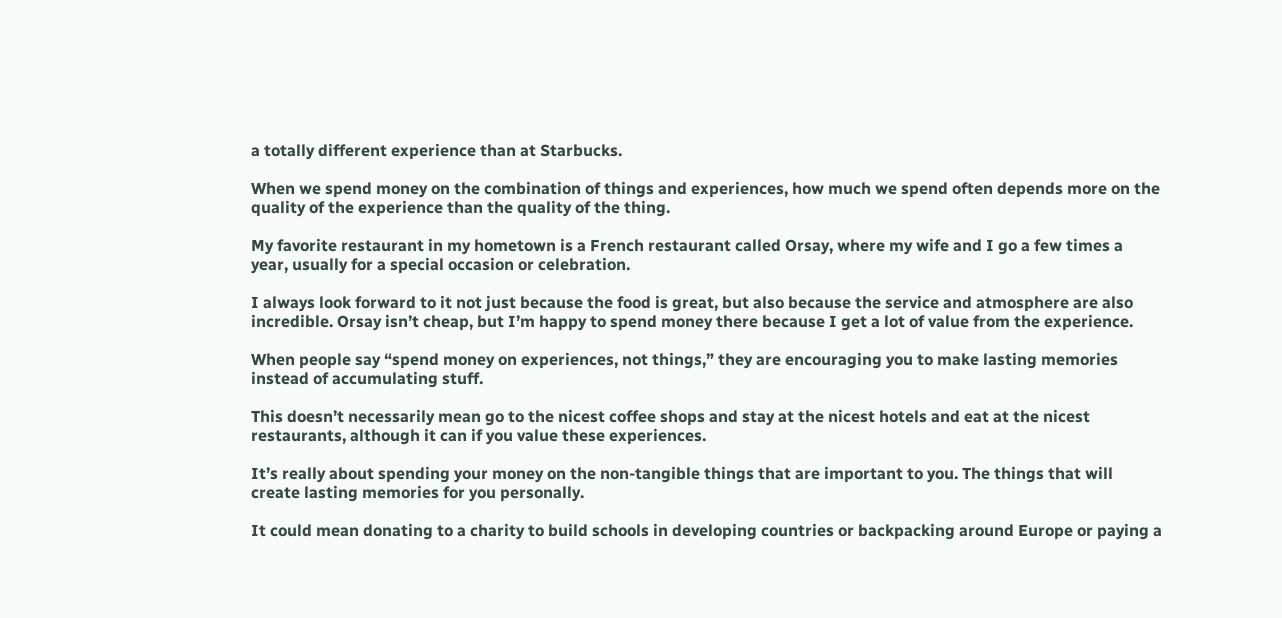a totally different experience than at Starbucks.

When we spend money on the combination of things and experiences, how much we spend often depends more on the quality of the experience than the quality of the thing.

My favorite restaurant in my hometown is a French restaurant called Orsay, where my wife and I go a few times a year, usually for a special occasion or celebration.

I always look forward to it not just because the food is great, but also because the service and atmosphere are also incredible. Orsay isn’t cheap, but I’m happy to spend money there because I get a lot of value from the experience.

When people say “spend money on experiences, not things,” they are encouraging you to make lasting memories instead of accumulating stuff.

This doesn’t necessarily mean go to the nicest coffee shops and stay at the nicest hotels and eat at the nicest restaurants, although it can if you value these experiences.

It’s really about spending your money on the non-tangible things that are important to you. The things that will create lasting memories for you personally.

It could mean donating to a charity to build schools in developing countries or backpacking around Europe or paying a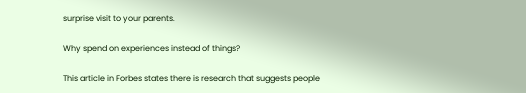surprise visit to your parents.

Why spend on experiences instead of things?

This article in Forbes states there is research that suggests people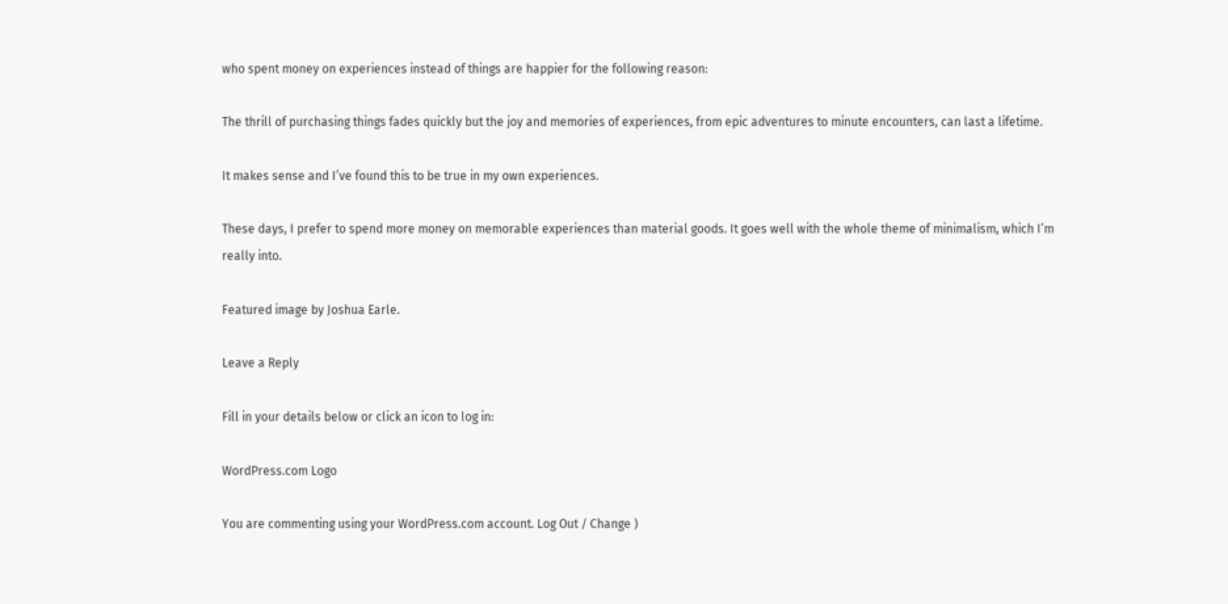who spent money on experiences instead of things are happier for the following reason:

The thrill of purchasing things fades quickly but the joy and memories of experiences, from epic adventures to minute encounters, can last a lifetime.

It makes sense and I’ve found this to be true in my own experiences.

These days, I prefer to spend more money on memorable experiences than material goods. It goes well with the whole theme of minimalism, which I’m really into.

Featured image by Joshua Earle.

Leave a Reply

Fill in your details below or click an icon to log in:

WordPress.com Logo

You are commenting using your WordPress.com account. Log Out / Change )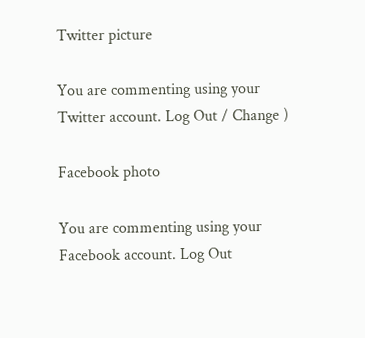Twitter picture

You are commenting using your Twitter account. Log Out / Change )

Facebook photo

You are commenting using your Facebook account. Log Out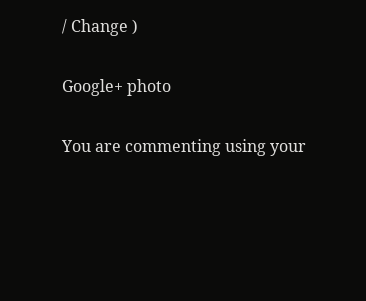/ Change )

Google+ photo

You are commenting using your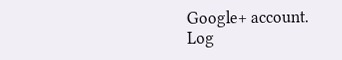Google+ account. Log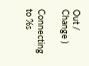Out / Change )

Connecting to %s